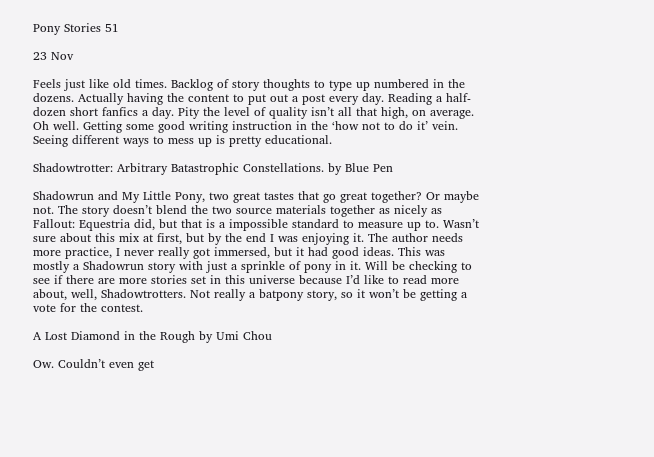Pony Stories 51

23 Nov

Feels just like old times. Backlog of story thoughts to type up numbered in the dozens. Actually having the content to put out a post every day. Reading a half-dozen short fanfics a day. Pity the level of quality isn’t all that high, on average. Oh well. Getting some good writing instruction in the ‘how not to do it’ vein. Seeing different ways to mess up is pretty educational.

Shadowtrotter: Arbitrary Batastrophic Constellations. by Blue Pen

Shadowrun and My Little Pony, two great tastes that go great together? Or maybe not. The story doesn’t blend the two source materials together as nicely as Fallout: Equestria did, but that is a impossible standard to measure up to. Wasn’t sure about this mix at first, but by the end I was enjoying it. The author needs more practice, I never really got immersed, but it had good ideas. This was mostly a Shadowrun story with just a sprinkle of pony in it. Will be checking to see if there are more stories set in this universe because I’d like to read more about, well, Shadowtrotters. Not really a batpony story, so it won’t be getting a vote for the contest.

A Lost Diamond in the Rough by Umi Chou

Ow. Couldn’t even get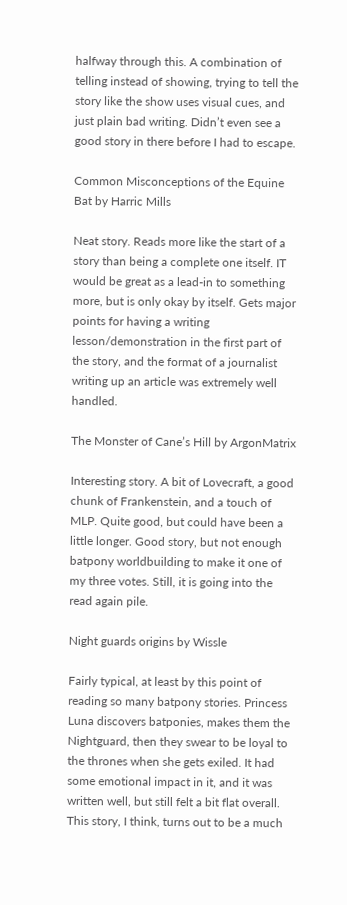halfway through this. A combination of telling instead of showing, trying to tell the story like the show uses visual cues, and just plain bad writing. Didn’t even see a good story in there before I had to escape.

Common Misconceptions of the Equine Bat by Harric Mills

Neat story. Reads more like the start of a story than being a complete one itself. IT would be great as a lead-in to something more, but is only okay by itself. Gets major points for having a writing lesson/demonstration in the first part of the story, and the format of a journalist writing up an article was extremely well handled.

The Monster of Cane’s Hill by ArgonMatrix

Interesting story. A bit of Lovecraft, a good chunk of Frankenstein, and a touch of MLP. Quite good, but could have been a little longer. Good story, but not enough batpony worldbuilding to make it one of my three votes. Still, it is going into the read again pile.

Night guards origins by Wissle

Fairly typical, at least by this point of reading so many batpony stories. Princess Luna discovers batponies, makes them the Nightguard, then they swear to be loyal to the thrones when she gets exiled. It had some emotional impact in it, and it was written well, but still felt a bit flat overall. This story, I think, turns out to be a much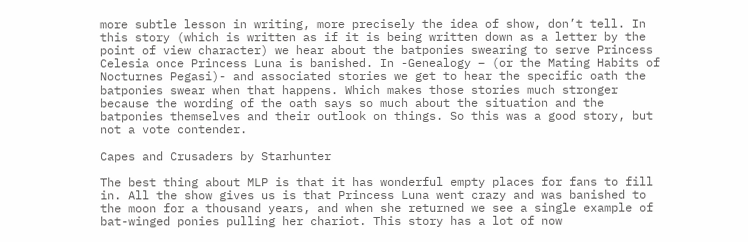more subtle lesson in writing, more precisely the idea of show, don’t tell. In this story (which is written as if it is being written down as a letter by the point of view character) we hear about the batponies swearing to serve Princess Celesia once Princess Luna is banished. In -Genealogy – (or the Mating Habits of Nocturnes Pegasi)- and associated stories we get to hear the specific oath the batponies swear when that happens. Which makes those stories much stronger because the wording of the oath says so much about the situation and the batponies themselves and their outlook on things. So this was a good story, but not a vote contender.

Capes and Crusaders by Starhunter

The best thing about MLP is that it has wonderful empty places for fans to fill in. All the show gives us is that Princess Luna went crazy and was banished to the moon for a thousand years, and when she returned we see a single example of bat-winged ponies pulling her chariot. This story has a lot of now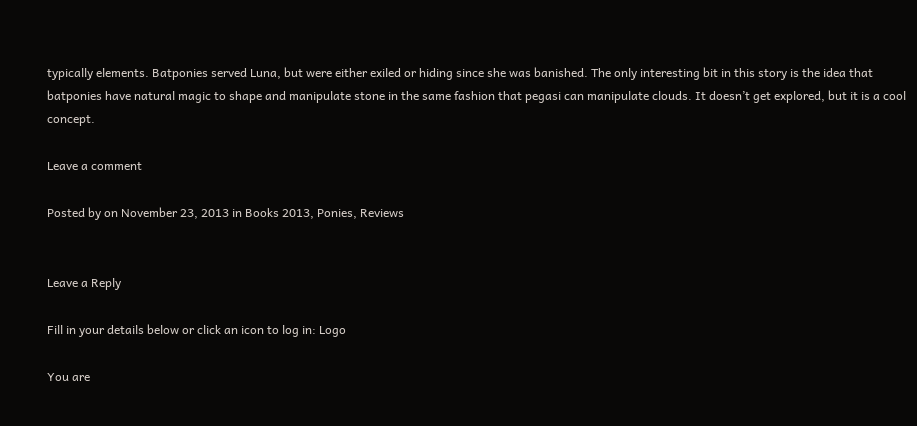typically elements. Batponies served Luna, but were either exiled or hiding since she was banished. The only interesting bit in this story is the idea that batponies have natural magic to shape and manipulate stone in the same fashion that pegasi can manipulate clouds. It doesn’t get explored, but it is a cool concept.

Leave a comment

Posted by on November 23, 2013 in Books 2013, Ponies, Reviews


Leave a Reply

Fill in your details below or click an icon to log in: Logo

You are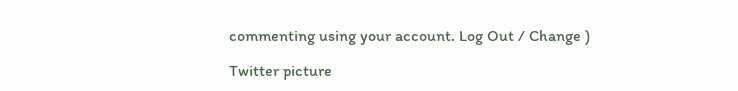commenting using your account. Log Out / Change )

Twitter picture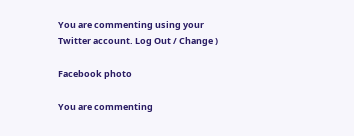You are commenting using your Twitter account. Log Out / Change )

Facebook photo

You are commenting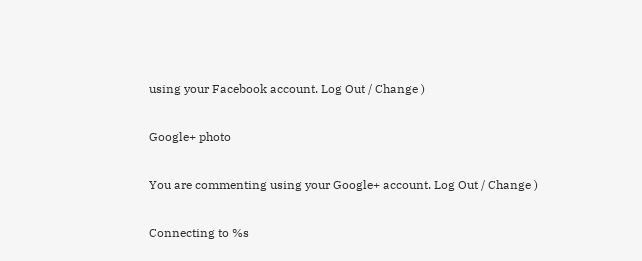using your Facebook account. Log Out / Change )

Google+ photo

You are commenting using your Google+ account. Log Out / Change )

Connecting to %s